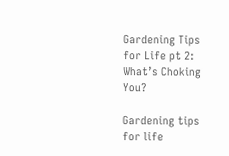Gardening Tips for Life pt 2: What’s Choking You?

Gardening tips for life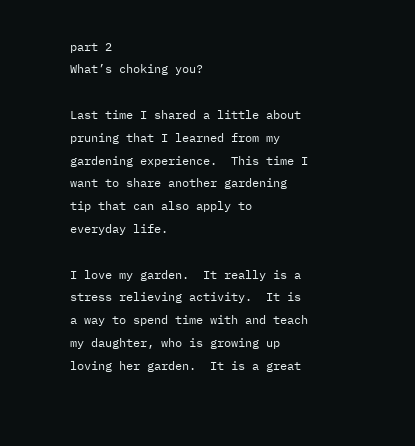part 2
What’s choking you?

Last time I shared a little about pruning that I learned from my gardening experience.  This time I want to share another gardening tip that can also apply to everyday life.

I love my garden.  It really is a stress relieving activity.  It is a way to spend time with and teach my daughter, who is growing up loving her garden.  It is a great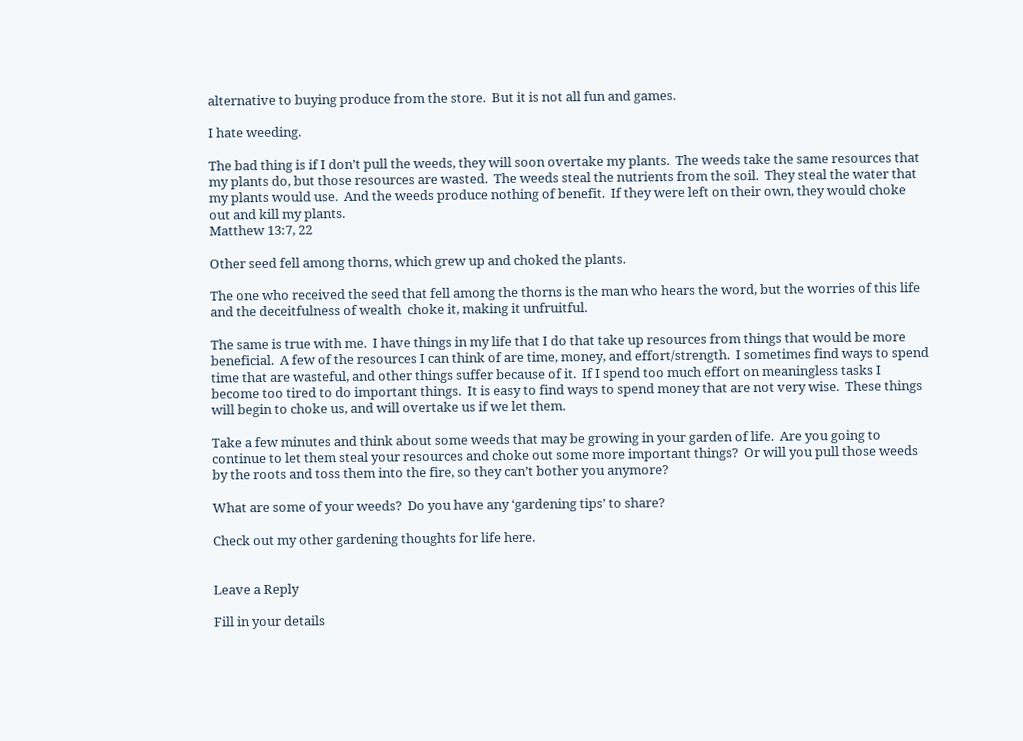alternative to buying produce from the store.  But it is not all fun and games.

I hate weeding.

The bad thing is if I don’t pull the weeds, they will soon overtake my plants.  The weeds take the same resources that my plants do, but those resources are wasted.  The weeds steal the nutrients from the soil.  They steal the water that my plants would use.  And the weeds produce nothing of benefit.  If they were left on their own, they would choke out and kill my plants.
Matthew 13:7, 22

Other seed fell among thorns, which grew up and choked the plants.

The one who received the seed that fell among the thorns is the man who hears the word, but the worries of this life and the deceitfulness of wealth  choke it, making it unfruitful.

The same is true with me.  I have things in my life that I do that take up resources from things that would be more beneficial.  A few of the resources I can think of are time, money, and effort/strength.  I sometimes find ways to spend time that are wasteful, and other things suffer because of it.  If I spend too much effort on meaningless tasks I become too tired to do important things.  It is easy to find ways to spend money that are not very wise.  These things will begin to choke us, and will overtake us if we let them.

Take a few minutes and think about some weeds that may be growing in your garden of life.  Are you going to continue to let them steal your resources and choke out some more important things?  Or will you pull those weeds by the roots and toss them into the fire, so they can’t bother you anymore?

What are some of your weeds?  Do you have any ‘gardening tips’ to share?

Check out my other gardening thoughts for life here.


Leave a Reply

Fill in your details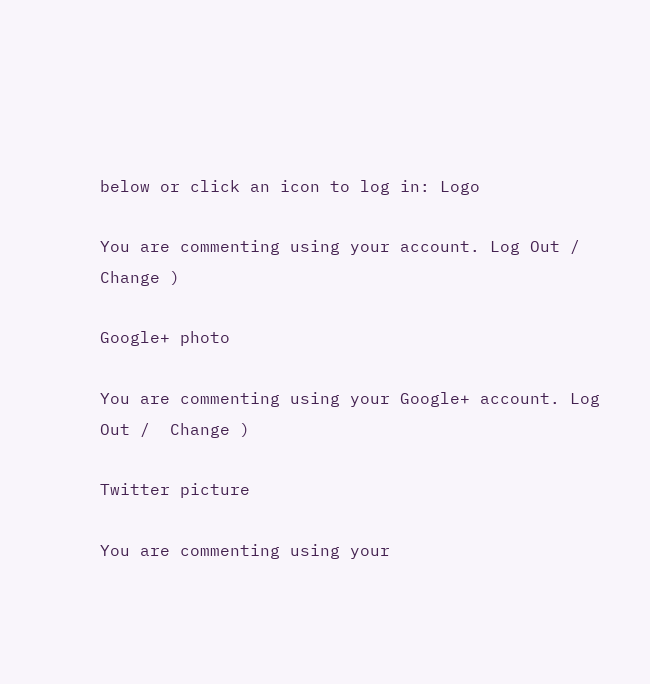below or click an icon to log in: Logo

You are commenting using your account. Log Out /  Change )

Google+ photo

You are commenting using your Google+ account. Log Out /  Change )

Twitter picture

You are commenting using your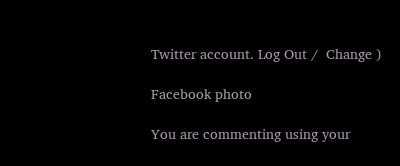Twitter account. Log Out /  Change )

Facebook photo

You are commenting using your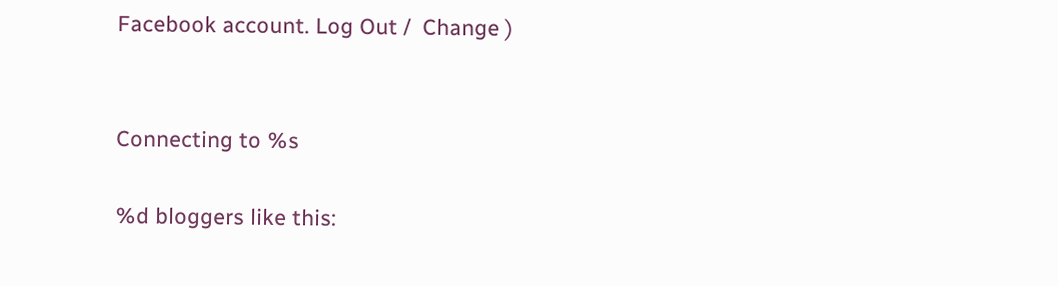Facebook account. Log Out /  Change )


Connecting to %s

%d bloggers like this: